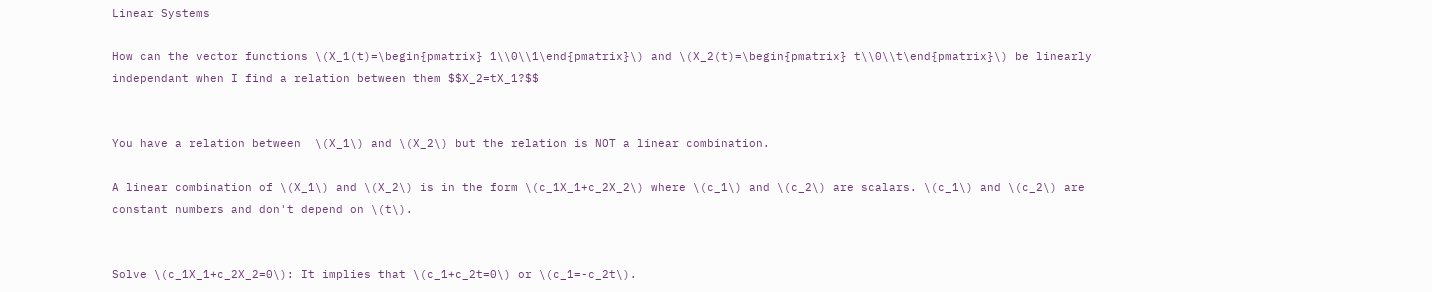Linear Systems

How can the vector functions \(X_1(t)=\begin{pmatrix} 1\\0\\1\end{pmatrix}\) and \(X_2(t)=\begin{pmatrix} t\\0\\t\end{pmatrix}\) be linearly independant when I find a relation between them $$X_2=tX_1?$$


You have a relation between  \(X_1\) and \(X_2\) but the relation is NOT a linear combination.

A linear combination of \(X_1\) and \(X_2\) is in the form \(c_1X_1+c_2X_2\) where \(c_1\) and \(c_2\) are scalars. \(c_1\) and \(c_2\) are constant numbers and don't depend on \(t\).


Solve \(c_1X_1+c_2X_2=0\): It implies that \(c_1+c_2t=0\) or \(c_1=-c_2t\).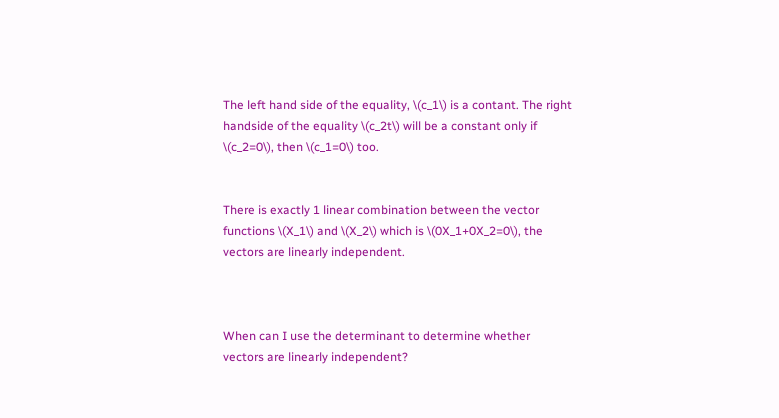The left hand side of the equality, \(c_1\) is a contant. The right handside of the equality \(c_2t\) will be a constant only if \(c_2=0\), then \(c_1=0\) too.


There is exactly 1 linear combination between the vector functions \(X_1\) and \(X_2\) which is \(0X_1+0X_2=0\), the vectors are linearly independent.



When can I use the determinant to determine whether vectors are linearly independent?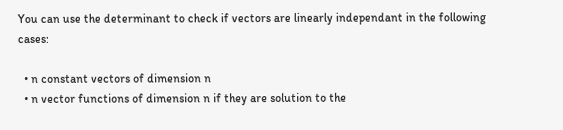You can use the determinant to check if vectors are linearly independant in the following cases:

  • n constant vectors of dimension n
  • n vector functions of dimension n if they are solution to the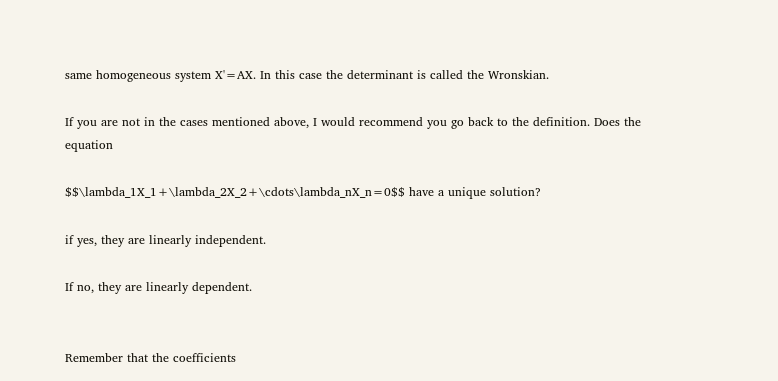same homogeneous system X'=AX. In this case the determinant is called the Wronskian.

If you are not in the cases mentioned above, I would recommend you go back to the definition. Does the equation

$$\lambda_1X_1+\lambda_2X_2+\cdots\lambda_nX_n=0$$ have a unique solution?

if yes, they are linearly independent.

If no, they are linearly dependent.


Remember that the coefficients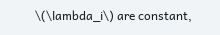\(\lambda_i\) are constant,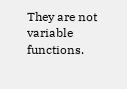They are not variable functions.